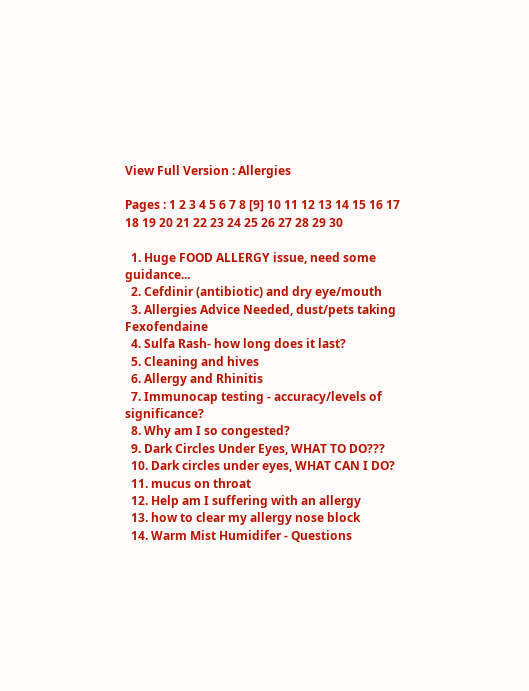View Full Version : Allergies

Pages : 1 2 3 4 5 6 7 8 [9] 10 11 12 13 14 15 16 17 18 19 20 21 22 23 24 25 26 27 28 29 30

  1. Huge FOOD ALLERGY issue, need some guidance...
  2. Cefdinir (antibiotic) and dry eye/mouth
  3. Allergies Advice Needed, dust/pets taking Fexofendaine
  4. Sulfa Rash- how long does it last?
  5. Cleaning and hives
  6. Allergy and Rhinitis
  7. Immunocap testing - accuracy/levels of significance?
  8. Why am I so congested?
  9. Dark Circles Under Eyes, WHAT TO DO???
  10. Dark circles under eyes, WHAT CAN I DO?
  11. mucus on throat
  12. Help am I suffering with an allergy
  13. how to clear my allergy nose block
  14. Warm Mist Humidifer - Questions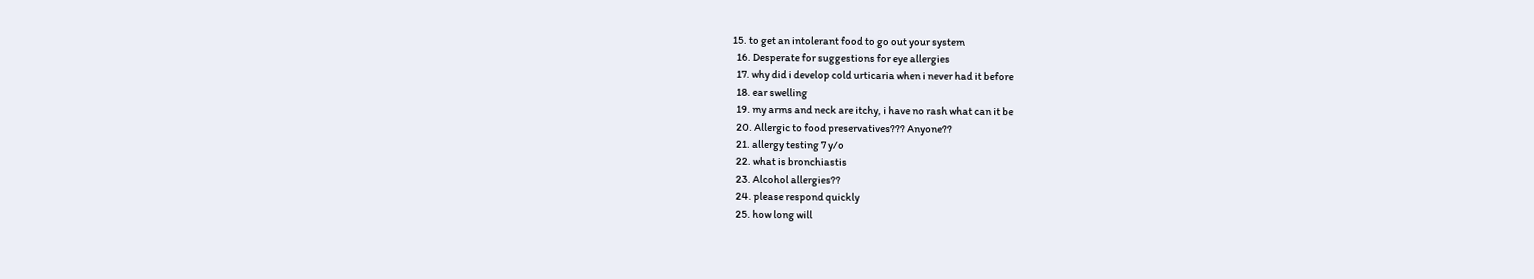15. to get an intolerant food to go out your system
  16. Desperate for suggestions for eye allergies
  17. why did i develop cold urticaria when i never had it before
  18. ear swelling
  19. my arms and neck are itchy, i have no rash what can it be
  20. Allergic to food preservatives??? Anyone??
  21. allergy testing 7 y/o
  22. what is bronchiastis
  23. Alcohol allergies??
  24. please respond quickly
  25. how long will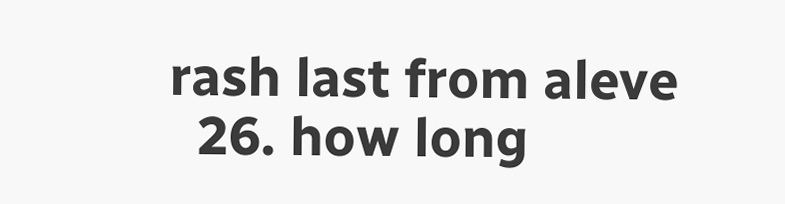rash last from aleve
  26. how long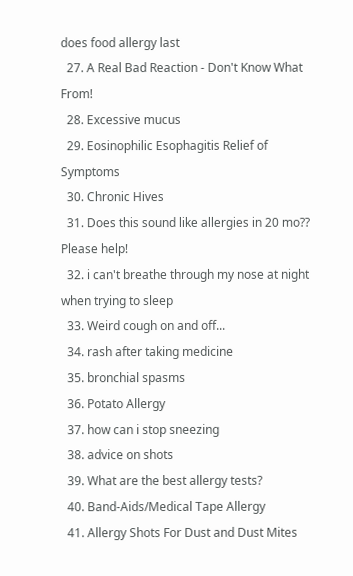does food allergy last
  27. A Real Bad Reaction - Don't Know What From!
  28. Excessive mucus
  29. Eosinophilic Esophagitis Relief of Symptoms
  30. Chronic Hives
  31. Does this sound like allergies in 20 mo?? Please help!
  32. i can't breathe through my nose at night when trying to sleep
  33. Weird cough on and off...
  34. rash after taking medicine
  35. bronchial spasms
  36. Potato Allergy
  37. how can i stop sneezing
  38. advice on shots
  39. What are the best allergy tests?
  40. Band-Aids/Medical Tape Allergy
  41. Allergy Shots For Dust and Dust Mites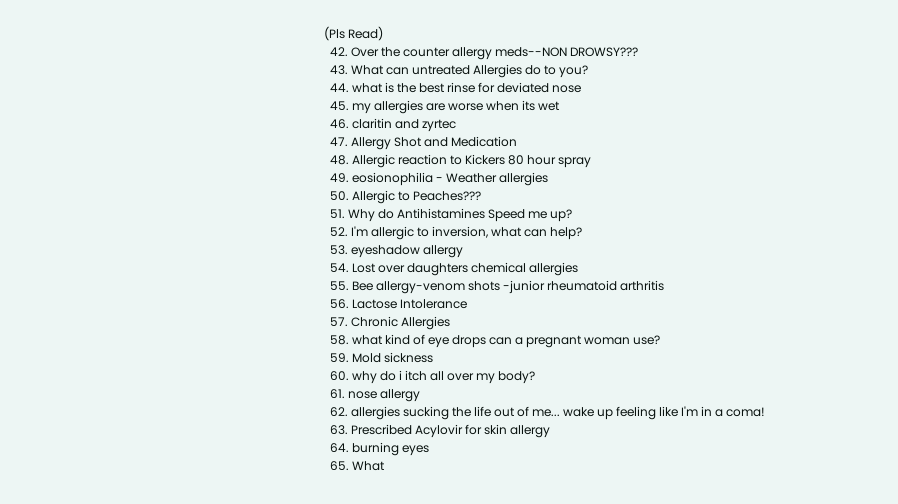(Pls Read)
  42. Over the counter allergy meds--NON DROWSY???
  43. What can untreated Allergies do to you?
  44. what is the best rinse for deviated nose
  45. my allergies are worse when its wet
  46. claritin and zyrtec
  47. Allergy Shot and Medication
  48. Allergic reaction to Kickers 80 hour spray
  49. eosionophilia - Weather allergies
  50. Allergic to Peaches???
  51. Why do Antihistamines Speed me up?
  52. I'm allergic to inversion, what can help?
  53. eyeshadow allergy
  54. Lost over daughters chemical allergies
  55. Bee allergy-venom shots -junior rheumatoid arthritis
  56. Lactose Intolerance
  57. Chronic Allergies
  58. what kind of eye drops can a pregnant woman use?
  59. Mold sickness
  60. why do i itch all over my body?
  61. nose allergy
  62. allergies sucking the life out of me... wake up feeling like I'm in a coma!
  63. Prescribed Acylovir for skin allergy
  64. burning eyes
  65. What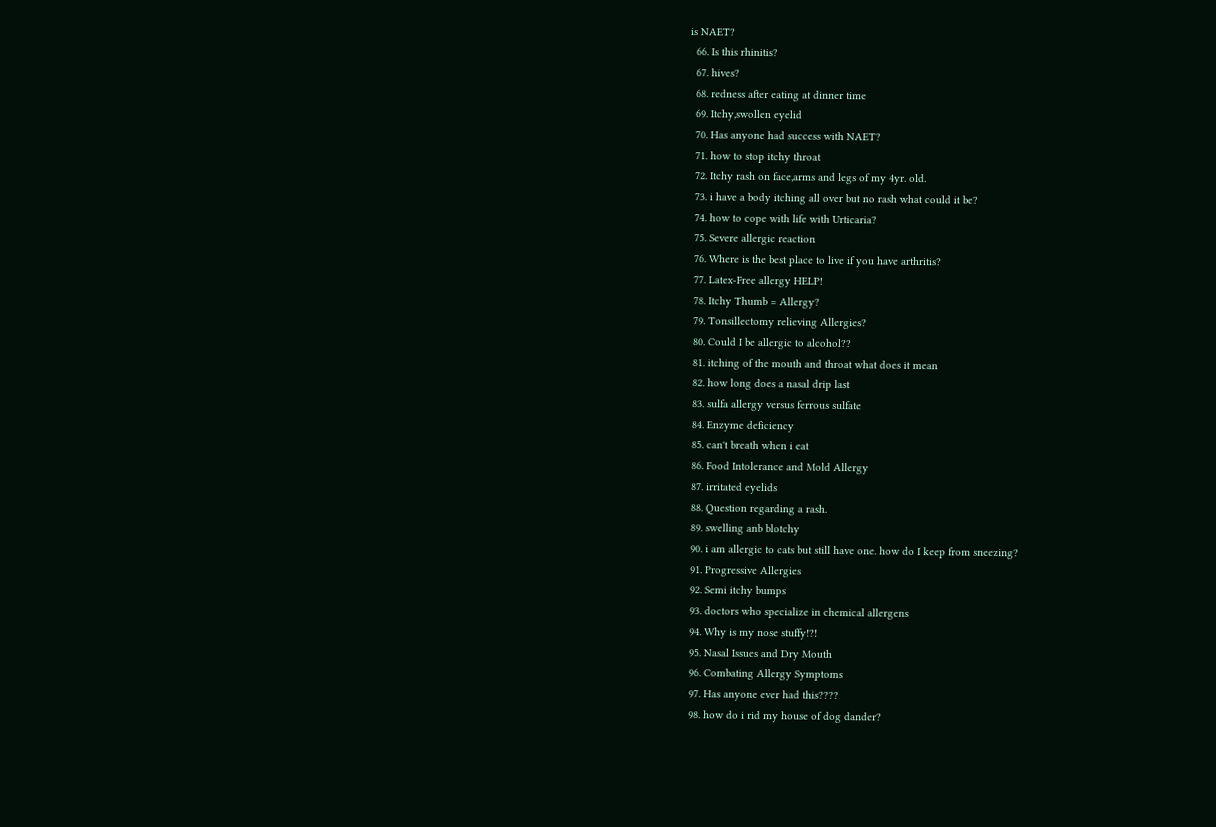is NAET?
  66. Is this rhinitis?
  67. hives?
  68. redness after eating at dinner time
  69. Itchy,swollen eyelid
  70. Has anyone had success with NAET?
  71. how to stop itchy throat
  72. Itchy rash on face,arms and legs of my 4yr. old.
  73. i have a body itching all over but no rash what could it be?
  74. how to cope with life with Urticaria?
  75. Severe allergic reaction
  76. Where is the best place to live if you have arthritis?
  77. Latex-Free allergy HELP!
  78. Itchy Thumb = Allergy?
  79. Tonsillectomy relieving Allergies?
  80. Could I be allergic to alcohol??
  81. itching of the mouth and throat what does it mean
  82. how long does a nasal drip last
  83. sulfa allergy versus ferrous sulfate
  84. Enzyme deficiency
  85. can't breath when i eat
  86. Food Intolerance and Mold Allergy
  87. irritated eyelids
  88. Question regarding a rash.
  89. swelling anb blotchy
  90. i am allergic to cats but still have one. how do I keep from sneezing?
  91. Progressive Allergies
  92. Semi itchy bumps
  93. doctors who specialize in chemical allergens
  94. Why is my nose stuffy!?!
  95. Nasal Issues and Dry Mouth
  96. Combating Allergy Symptoms
  97. Has anyone ever had this????
  98. how do i rid my house of dog dander?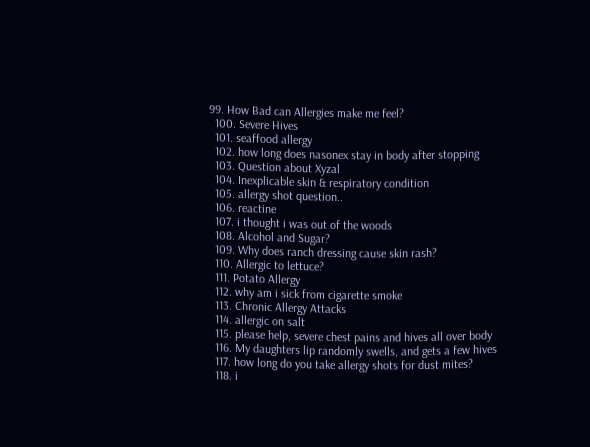99. How Bad can Allergies make me feel?
  100. Severe Hives
  101. seaffood allergy
  102. how long does nasonex stay in body after stopping
  103. Question about Xyzal
  104. Inexplicable skin & respiratory condition
  105. allergy shot question..
  106. reactine
  107. i thought i was out of the woods
  108. Alcohol and Sugar?
  109. Why does ranch dressing cause skin rash?
  110. Allergic to lettuce?
  111. Potato Allergy
  112. why am i sick from cigarette smoke
  113. Chronic Allergy Attacks
  114. allergic on salt
  115. please help, severe chest pains and hives all over body
  116. My daughters lip randomly swells, and gets a few hives
  117. how long do you take allergy shots for dust mites?
  118. i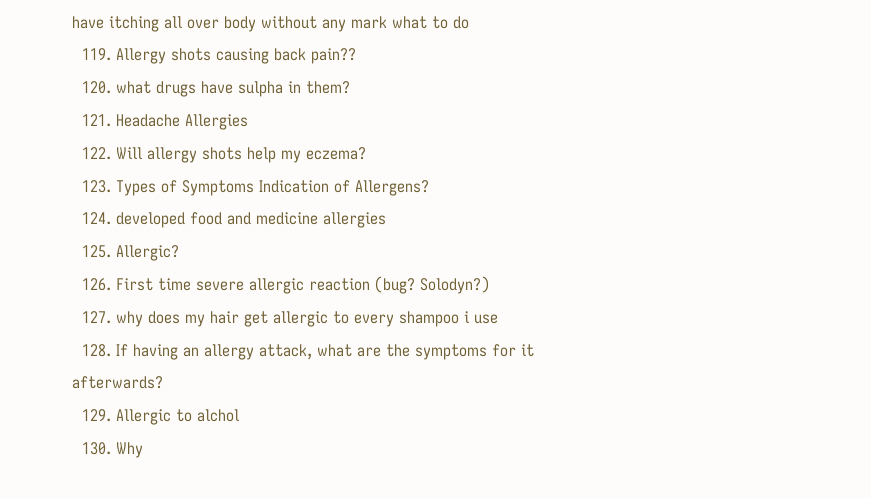have itching all over body without any mark what to do
  119. Allergy shots causing back pain??
  120. what drugs have sulpha in them?
  121. Headache Allergies
  122. Will allergy shots help my eczema?
  123. Types of Symptoms Indication of Allergens?
  124. developed food and medicine allergies
  125. Allergic?
  126. First time severe allergic reaction (bug? Solodyn?)
  127. why does my hair get allergic to every shampoo i use
  128. If having an allergy attack, what are the symptoms for it afterwards?
  129. Allergic to alchol
  130. Why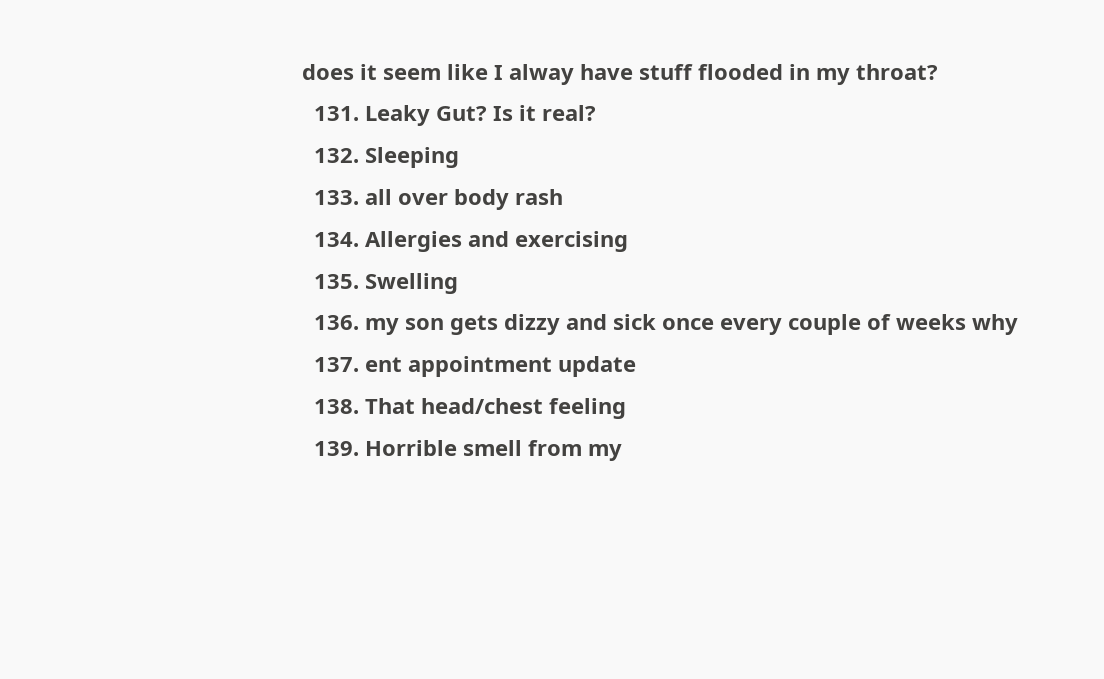does it seem like I alway have stuff flooded in my throat?
  131. Leaky Gut? Is it real?
  132. Sleeping
  133. all over body rash
  134. Allergies and exercising
  135. Swelling
  136. my son gets dizzy and sick once every couple of weeks why
  137. ent appointment update
  138. That head/chest feeling
  139. Horrible smell from my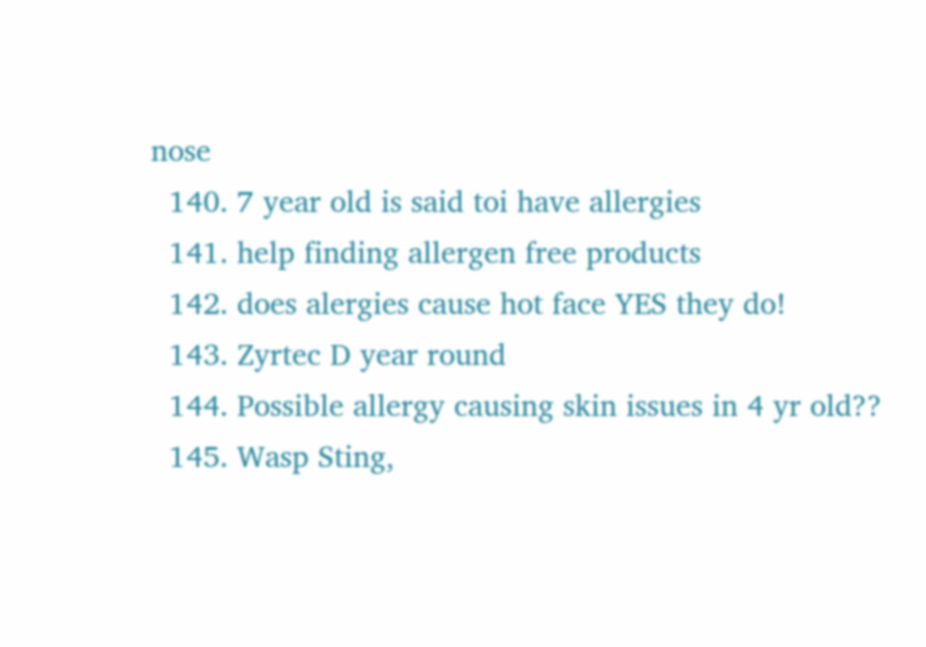nose
  140. 7 year old is said toi have allergies
  141. help finding allergen free products
  142. does alergies cause hot face YES they do!
  143. Zyrtec D year round
  144. Possible allergy causing skin issues in 4 yr old??
  145. Wasp Sting,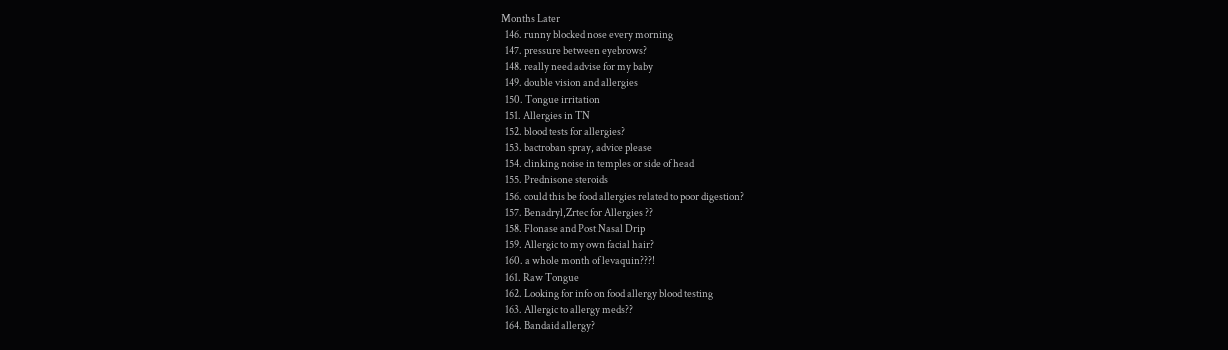Months Later
  146. runny blocked nose every morning
  147. pressure between eyebrows?
  148. really need advise for my baby
  149. double vision and allergies
  150. Tongue irritation
  151. Allergies in TN
  152. blood tests for allergies?
  153. bactroban spray, advice please
  154. clinking noise in temples or side of head
  155. Prednisone steroids
  156. could this be food allergies related to poor digestion?
  157. Benadryl,Zrtec for Allergies ??
  158. Flonase and Post Nasal Drip
  159. Allergic to my own facial hair?
  160. a whole month of levaquin???!
  161. Raw Tongue
  162. Looking for info on food allergy blood testing
  163. Allergic to allergy meds??
  164. Bandaid allergy?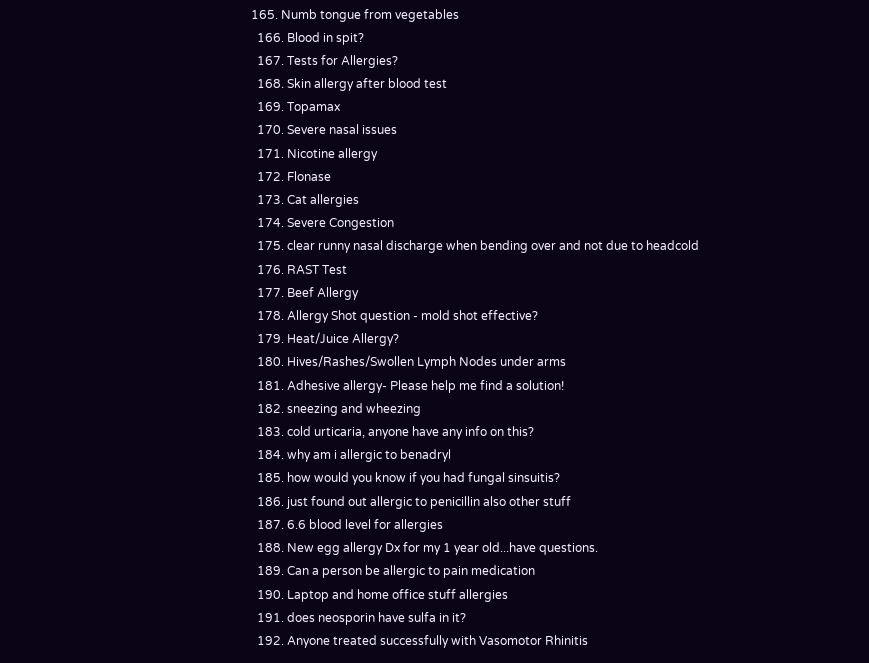165. Numb tongue from vegetables
  166. Blood in spit?
  167. Tests for Allergies?
  168. Skin allergy after blood test
  169. Topamax
  170. Severe nasal issues
  171. Nicotine allergy
  172. Flonase
  173. Cat allergies
  174. Severe Congestion
  175. clear runny nasal discharge when bending over and not due to headcold
  176. RAST Test
  177. Beef Allergy
  178. Allergy Shot question - mold shot effective?
  179. Heat/Juice Allergy?
  180. Hives/Rashes/Swollen Lymph Nodes under arms
  181. Adhesive allergy- Please help me find a solution!
  182. sneezing and wheezing
  183. cold urticaria, anyone have any info on this?
  184. why am i allergic to benadryl
  185. how would you know if you had fungal sinsuitis?
  186. just found out allergic to penicillin also other stuff
  187. 6.6 blood level for allergies
  188. New egg allergy Dx for my 1 year old...have questions.
  189. Can a person be allergic to pain medication
  190. Laptop and home office stuff allergies
  191. does neosporin have sulfa in it?
  192. Anyone treated successfully with Vasomotor Rhinitis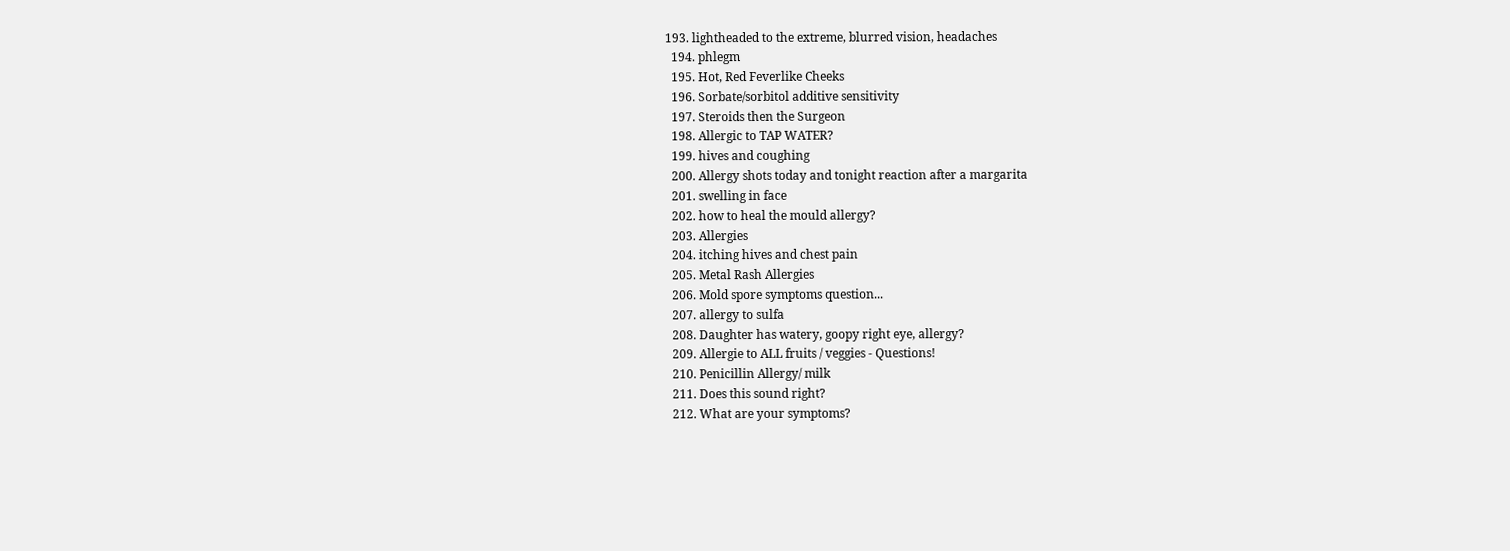193. lightheaded to the extreme, blurred vision, headaches
  194. phlegm
  195. Hot, Red Feverlike Cheeks
  196. Sorbate/sorbitol additive sensitivity
  197. Steroids then the Surgeon
  198. Allergic to TAP WATER?
  199. hives and coughing
  200. Allergy shots today and tonight reaction after a margarita
  201. swelling in face
  202. how to heal the mould allergy?
  203. Allergies
  204. itching hives and chest pain
  205. Metal Rash Allergies
  206. Mold spore symptoms question...
  207. allergy to sulfa
  208. Daughter has watery, goopy right eye, allergy?
  209. Allergie to ALL fruits / veggies - Questions!
  210. Penicillin Allergy/ milk
  211. Does this sound right?
  212. What are your symptoms?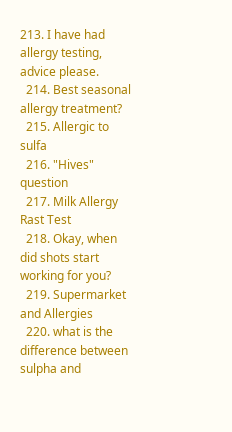213. I have had allergy testing, advice please.
  214. Best seasonal allergy treatment?
  215. Allergic to sulfa
  216. "Hives" question
  217. Milk Allergy Rast Test
  218. Okay, when did shots start working for you?
  219. Supermarket and Allergies
  220. what is the difference between sulpha and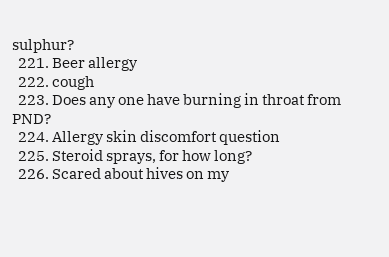sulphur?
  221. Beer allergy
  222. cough
  223. Does any one have burning in throat from PND?
  224. Allergy skin discomfort question
  225. Steroid sprays, for how long?
  226. Scared about hives on my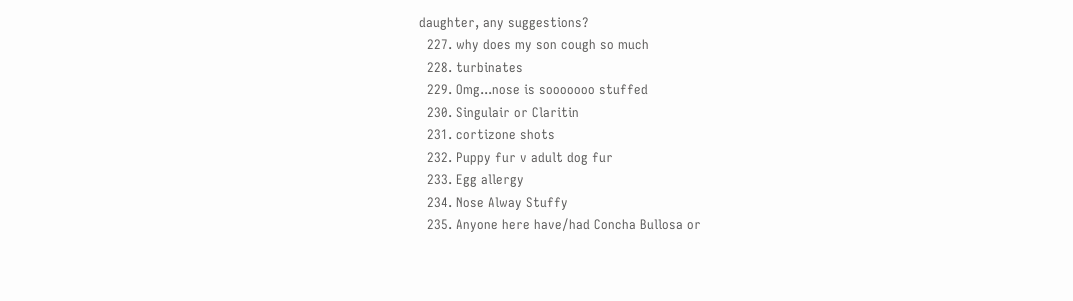daughter, any suggestions?
  227. why does my son cough so much
  228. turbinates
  229. Omg...nose is sooooooo stuffed
  230. Singulair or Claritin
  231. cortizone shots
  232. Puppy fur v adult dog fur
  233. Egg allergy
  234. Nose Alway Stuffy
  235. Anyone here have/had Concha Bullosa or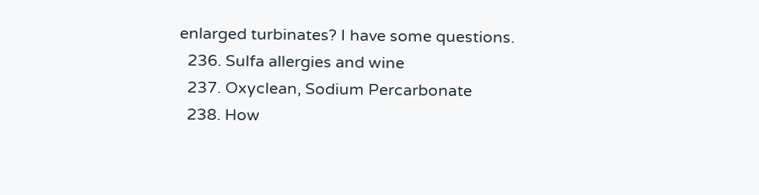enlarged turbinates? I have some questions.
  236. Sulfa allergies and wine
  237. Oxyclean, Sodium Percarbonate
  238. How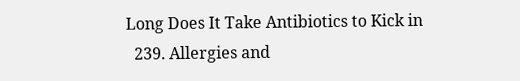Long Does It Take Antibiotics to Kick in
  239. Allergies and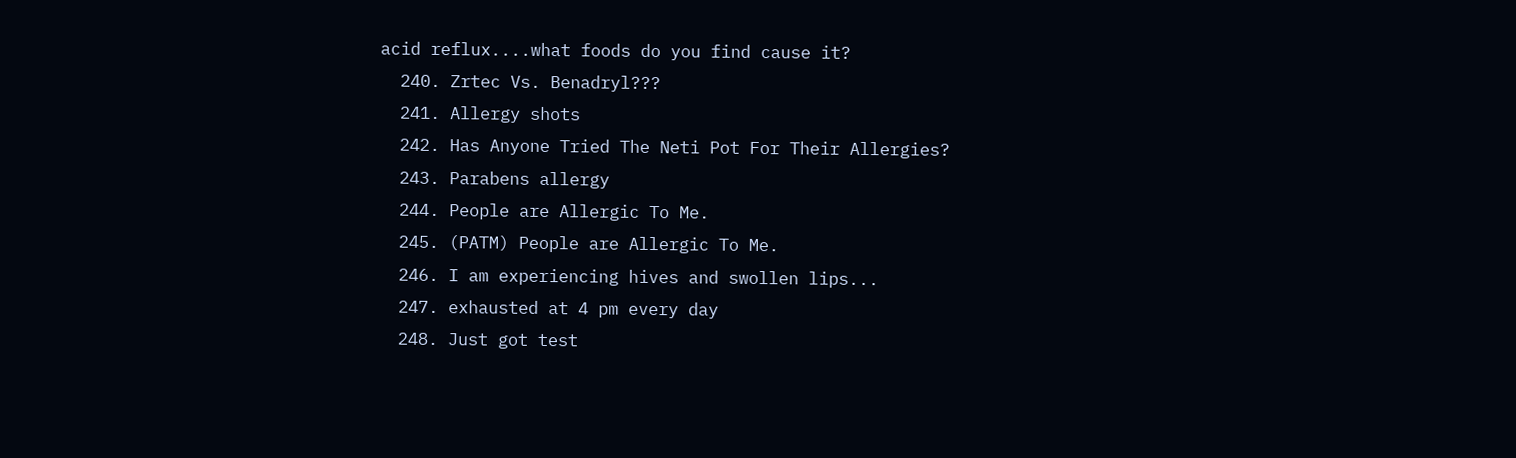acid reflux....what foods do you find cause it?
  240. Zrtec Vs. Benadryl???
  241. Allergy shots
  242. Has Anyone Tried The Neti Pot For Their Allergies?
  243. Parabens allergy
  244. People are Allergic To Me.
  245. (PATM) People are Allergic To Me.
  246. I am experiencing hives and swollen lips...
  247. exhausted at 4 pm every day
  248. Just got test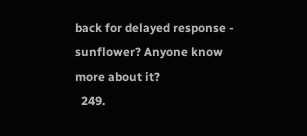back for delayed response - sunflower? Anyone know more about it?
  249.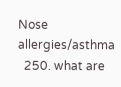Nose allergies/asthma
  250. what are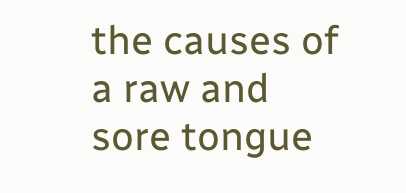the causes of a raw and sore tongue